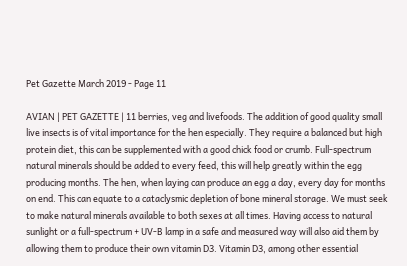Pet Gazette March 2019 - Page 11

AVIAN | PET GAZETTE | 11 berries, veg and livefoods. The addition of good quality small live insects is of vital importance for the hen especially. They require a balanced but high protein diet, this can be supplemented with a good chick food or crumb. Full-spectrum natural minerals should be added to every feed, this will help greatly within the egg producing months. The hen, when laying can produce an egg a day, every day for months on end. This can equate to a cataclysmic depletion of bone mineral storage. We must seek to make natural minerals available to both sexes at all times. Having access to natural sunlight or a full-spectrum + UV-B lamp in a safe and measured way will also aid them by allowing them to produce their own vitamin D3. Vitamin D3, among other essential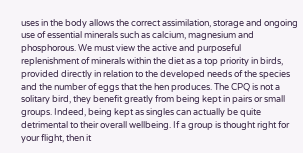uses in the body allows the correct assimilation, storage and ongoing use of essential minerals such as calcium, magnesium and phosphorous. We must view the active and purposeful replenishment of minerals within the diet as a top priority in birds, provided directly in relation to the developed needs of the species and the number of eggs that the hen produces. The CPQ is not a solitary bird, they benefit greatly from being kept in pairs or small groups. Indeed, being kept as singles can actually be quite detrimental to their overall wellbeing. If a group is thought right for your flight, then it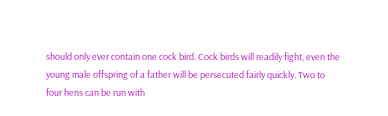should only ever contain one cock bird. Cock birds will readily fight, even the young male offspring of a father will be persecuted fairly quickly. Two to four hens can be run with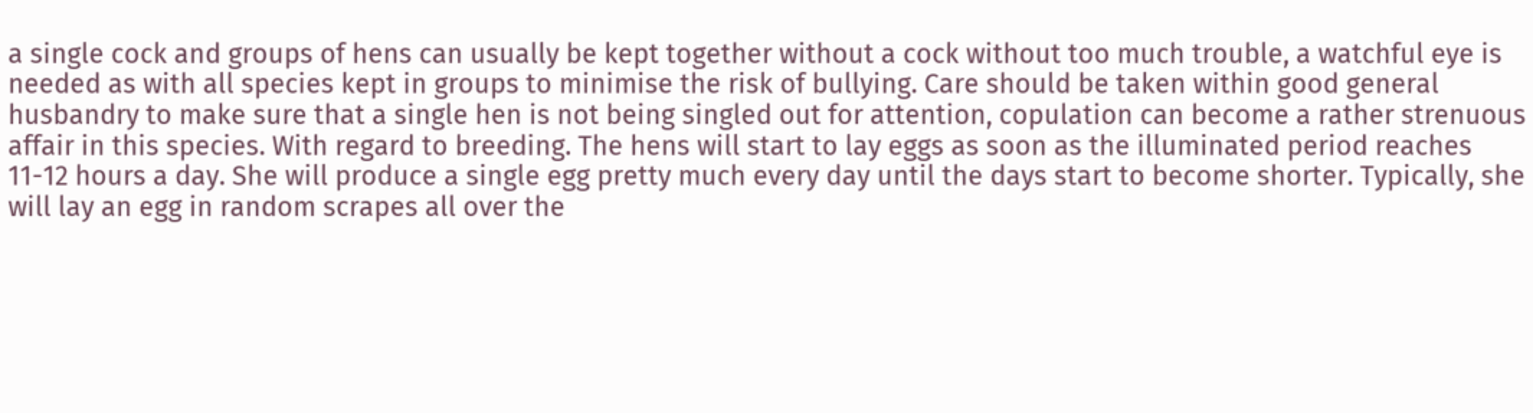a single cock and groups of hens can usually be kept together without a cock without too much trouble, a watchful eye is needed as with all species kept in groups to minimise the risk of bullying. Care should be taken within good general husbandry to make sure that a single hen is not being singled out for attention, copulation can become a rather strenuous affair in this species. With regard to breeding. The hens will start to lay eggs as soon as the illuminated period reaches 11-12 hours a day. She will produce a single egg pretty much every day until the days start to become shorter. Typically, she will lay an egg in random scrapes all over the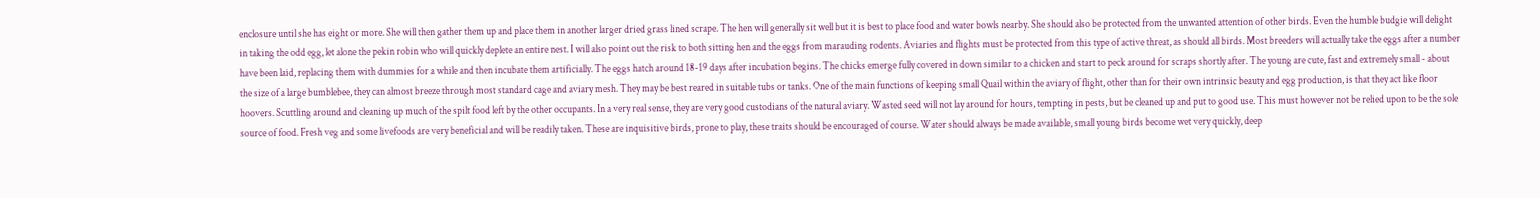enclosure until she has eight or more. She will then gather them up and place them in another larger dried grass lined scrape. The hen will generally sit well but it is best to place food and water bowls nearby. She should also be protected from the unwanted attention of other birds. Even the humble budgie will delight in taking the odd egg, let alone the pekin robin who will quickly deplete an entire nest. I will also point out the risk to both sitting hen and the eggs from marauding rodents. Aviaries and flights must be protected from this type of active threat, as should all birds. Most breeders will actually take the eggs after a number have been laid, replacing them with dummies for a while and then incubate them artificially. The eggs hatch around 18-19 days after incubation begins. The chicks emerge fully covered in down similar to a chicken and start to peck around for scraps shortly after. The young are cute, fast and extremely small - about the size of a large bumblebee, they can almost breeze through most standard cage and aviary mesh. They may be best reared in suitable tubs or tanks. One of the main functions of keeping small Quail within the aviary of flight, other than for their own intrinsic beauty and egg production, is that they act like floor hoovers. Scuttling around and cleaning up much of the spilt food left by the other occupants. In a very real sense, they are very good custodians of the natural aviary. Wasted seed will not lay around for hours, tempting in pests, but be cleaned up and put to good use. This must however not be relied upon to be the sole source of food. Fresh veg and some livefoods are very beneficial and will be readily taken. These are inquisitive birds, prone to play, these traits should be encouraged of course. Water should always be made available, small young birds become wet very quickly, deep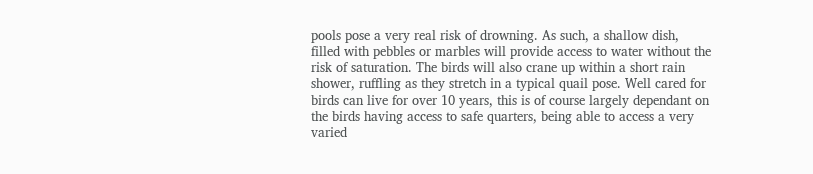pools pose a very real risk of drowning. As such, a shallow dish, filled with pebbles or marbles will provide access to water without the risk of saturation. The birds will also crane up within a short rain shower, ruffling as they stretch in a typical quail pose. Well cared for birds can live for over 10 years, this is of course largely dependant on the birds having access to safe quarters, being able to access a very varied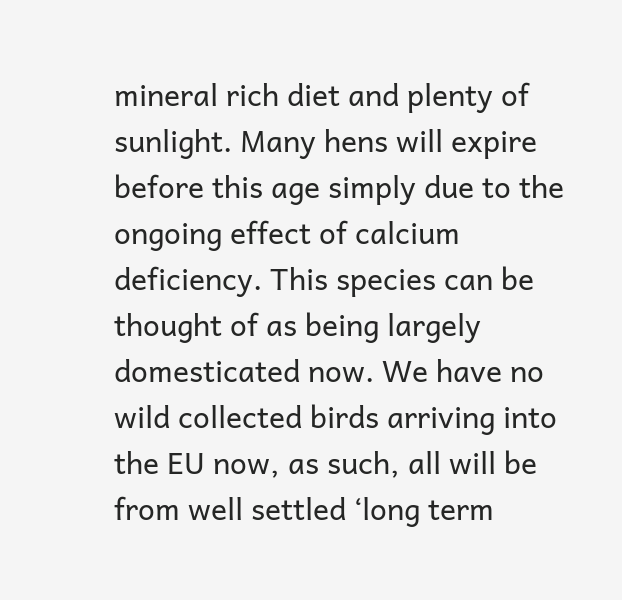mineral rich diet and plenty of sunlight. Many hens will expire before this age simply due to the ongoing effect of calcium deficiency. This species can be thought of as being largely domesticated now. We have no wild collected birds arriving into the EU now, as such, all will be from well settled ‘long term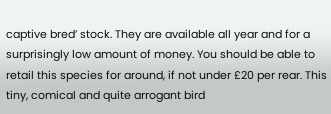captive bred’ stock. They are available all year and for a surprisingly low amount of money. You should be able to retail this species for around, if not under £20 per rear. This tiny, comical and quite arrogant bird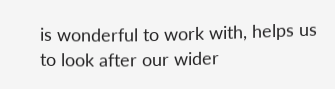is wonderful to work with, helps us to look after our wider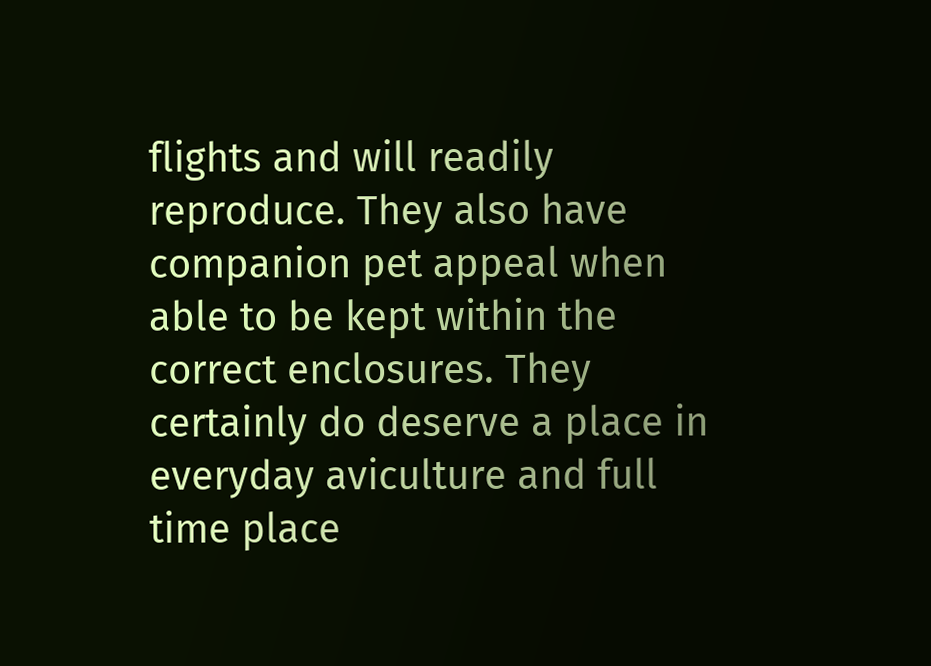flights and will readily reproduce. They also have companion pet appeal when able to be kept within the correct enclosures. They certainly do deserve a place in everyday aviculture and full time place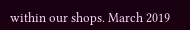within our shops. March 2019